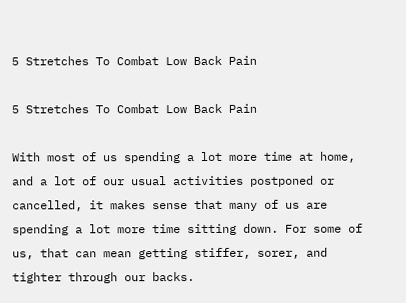5 Stretches To Combat Low Back Pain

5 Stretches To Combat Low Back Pain

With most of us spending a lot more time at home, and a lot of our usual activities postponed or cancelled, it makes sense that many of us are spending a lot more time sitting down. For some of us, that can mean getting stiffer, sorer, and tighter through our backs.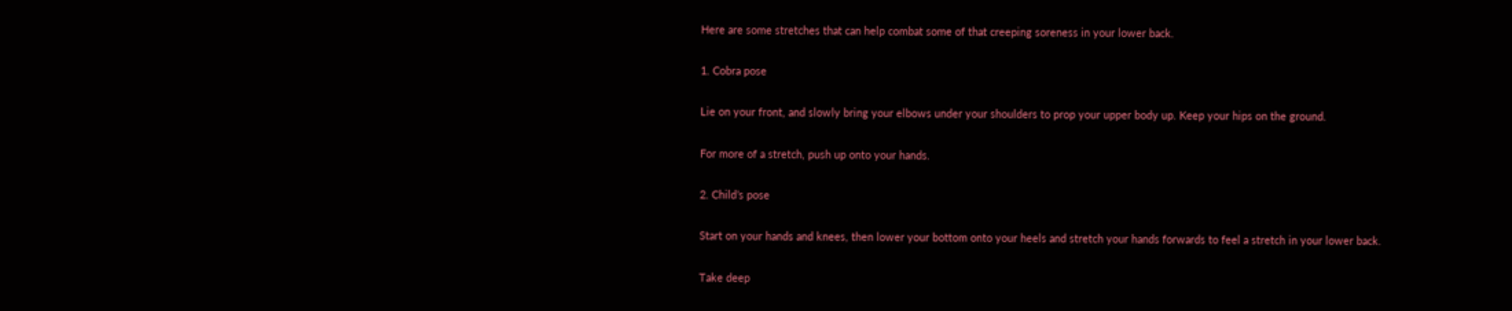Here are some stretches that can help combat some of that creeping soreness in your lower back.

1. Cobra pose

Lie on your front, and slowly bring your elbows under your shoulders to prop your upper body up. Keep your hips on the ground.

For more of a stretch, push up onto your hands.

2. Child’s pose

Start on your hands and knees, then lower your bottom onto your heels and stretch your hands forwards to feel a stretch in your lower back.

Take deep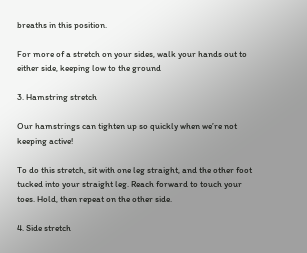breaths in this position.

For more of a stretch on your sides, walk your hands out to either side, keeping low to the ground

3. Hamstring stretch

Our hamstrings can tighten up so quickly when we’re not keeping active!

To do this stretch, sit with one leg straight, and the other foot tucked into your straight leg. Reach forward to touch your toes. Hold, then repeat on the other side.

4. Side stretch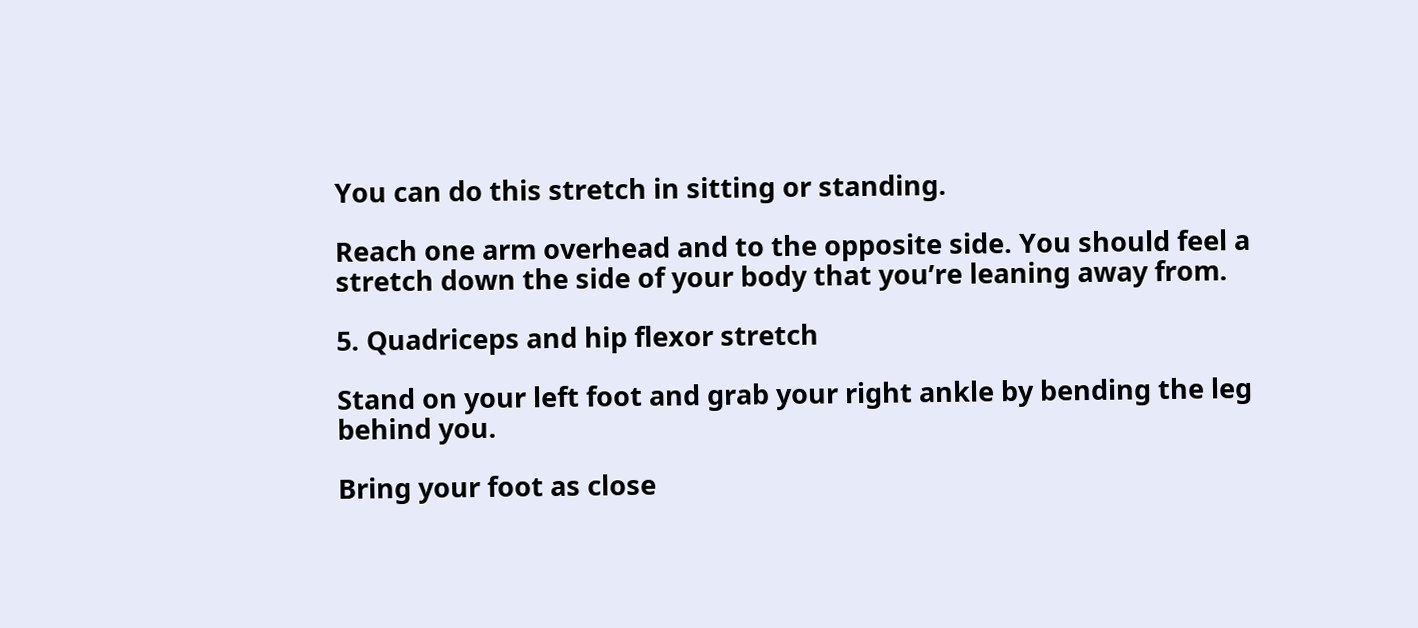You can do this stretch in sitting or standing.

Reach one arm overhead and to the opposite side. You should feel a stretch down the side of your body that you’re leaning away from.

5. Quadriceps and hip flexor stretch

Stand on your left foot and grab your right ankle by bending the leg behind you.

Bring your foot as close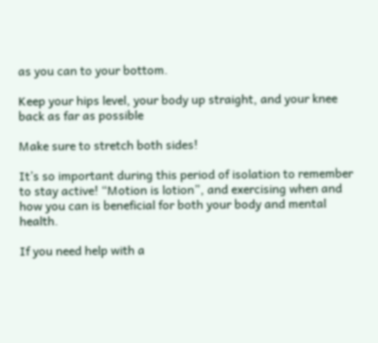as you can to your bottom.

Keep your hips level, your body up straight, and your knee back as far as possible

Make sure to stretch both sides!

It’s so important during this period of isolation to remember to stay active! “Motion is lotion”, and exercising when and how you can is beneficial for both your body and mental health.

If you need help with a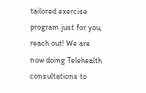tailored exercise program just for you, reach out! We are now doing Telehealth consultations to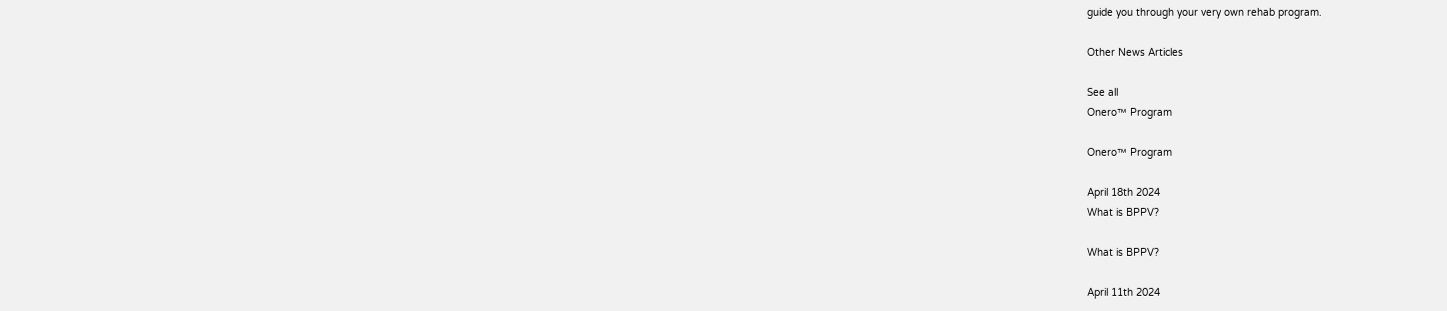guide you through your very own rehab program.

Other News Articles

See all
Onero™ Program

Onero™ Program

April 18th 2024
What is BPPV?

What is BPPV?

April 11th 2024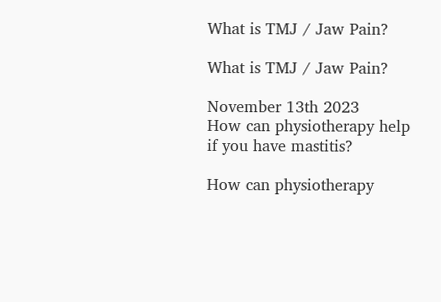What is TMJ / Jaw Pain?

What is TMJ / Jaw Pain?

November 13th 2023
How can physiotherapy help if you have mastitis?

How can physiotherapy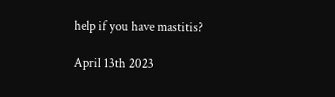help if you have mastitis?

April 13th 2023